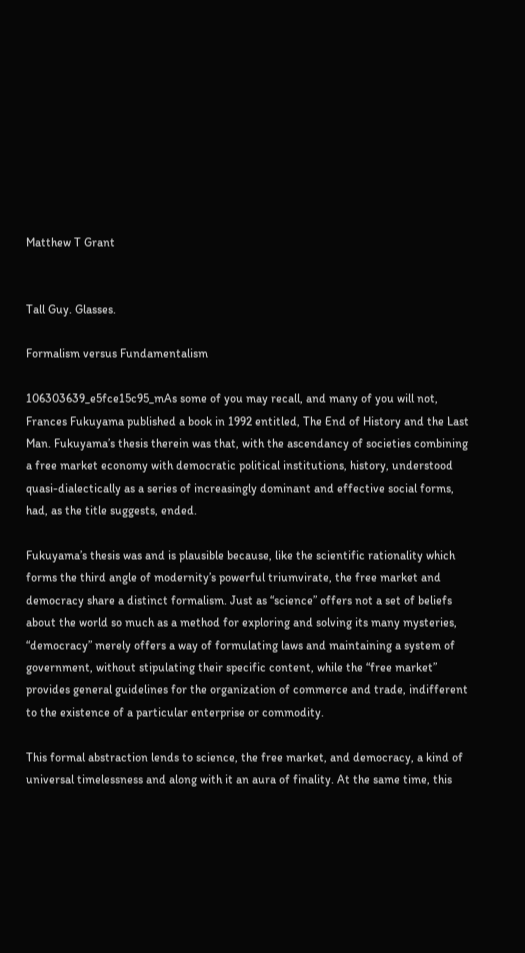Matthew T Grant


Tall Guy. Glasses.

Formalism versus Fundamentalism

106303639_e5fce15c95_mAs some of you may recall, and many of you will not, Frances Fukuyama published a book in 1992 entitled, The End of History and the Last Man. Fukuyama’s thesis therein was that, with the ascendancy of societies combining a free market economy with democratic political institutions, history, understood quasi-dialectically as a series of increasingly dominant and effective social forms, had, as the title suggests, ended.

Fukuyama’s thesis was and is plausible because, like the scientific rationality which forms the third angle of modernity’s powerful triumvirate, the free market and democracy share a distinct formalism. Just as “science” offers not a set of beliefs about the world so much as a method for exploring and solving its many mysteries, “democracy” merely offers a way of formulating laws and maintaining a system of government, without stipulating their specific content, while the “free market” provides general guidelines for the organization of commerce and trade, indifferent to the existence of a particular enterprise or commodity.

This formal abstraction lends to science, the free market, and democracy, a kind of universal timelessness and along with it an aura of finality. At the same time, this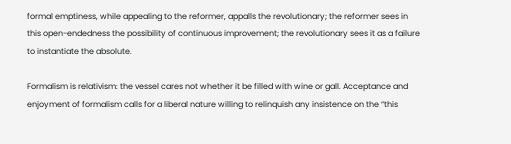formal emptiness, while appealing to the reformer, appalls the revolutionary; the reformer sees in this open-endedness the possibility of continuous improvement; the revolutionary sees it as a failure to instantiate the absolute.

Formalism is relativism: the vessel cares not whether it be filled with wine or gall. Acceptance and enjoyment of formalism calls for a liberal nature willing to relinquish any insistence on the “this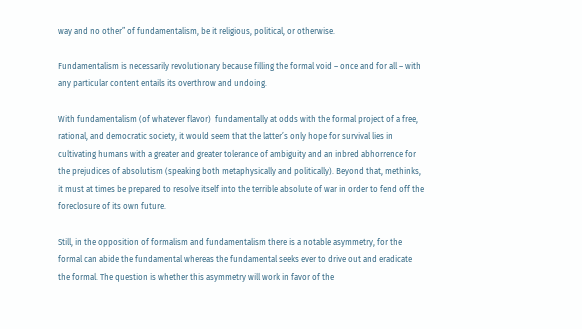way and no other” of fundamentalism, be it religious, political, or otherwise.

Fundamentalism is necessarily revolutionary because filling the formal void – once and for all – with any particular content entails its overthrow and undoing.

With fundamentalism (of whatever flavor)  fundamentally at odds with the formal project of a free, rational, and democratic society, it would seem that the latter’s only hope for survival lies in cultivating humans with a greater and greater tolerance of ambiguity and an inbred abhorrence for the prejudices of absolutism (speaking both metaphysically and politically). Beyond that, methinks, it must at times be prepared to resolve itself into the terrible absolute of war in order to fend off the foreclosure of its own future.

Still, in the opposition of formalism and fundamentalism there is a notable asymmetry, for the formal can abide the fundamental whereas the fundamental seeks ever to drive out and eradicate the formal. The question is whether this asymmetry will work in favor of the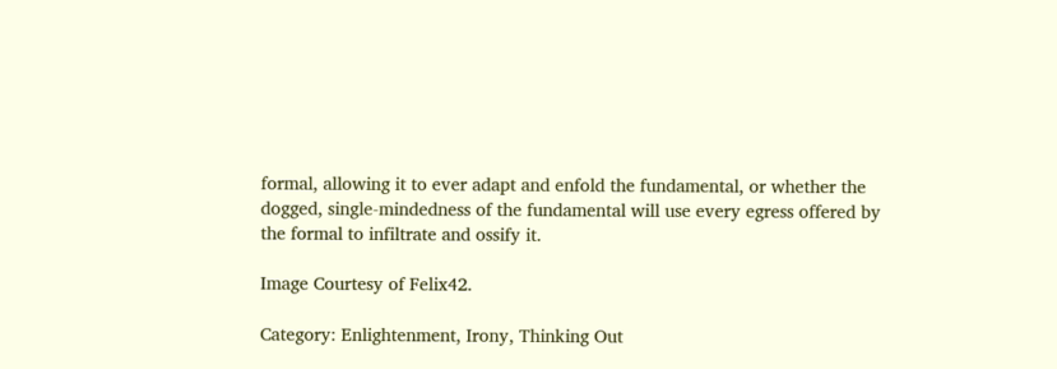formal, allowing it to ever adapt and enfold the fundamental, or whether the dogged, single-mindedness of the fundamental will use every egress offered by the formal to infiltrate and ossify it.

Image Courtesy of Felix42.

Category: Enlightenment, Irony, Thinking Out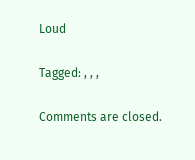Loud

Tagged: , , ,

Comments are closed.